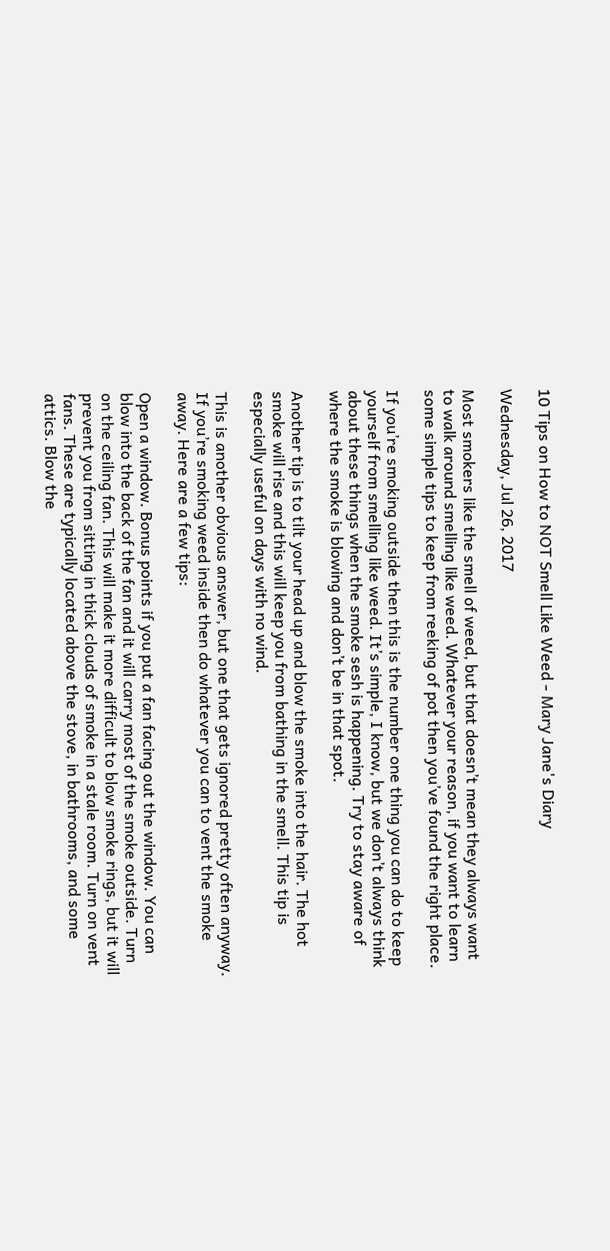10 Tips on How to NOT Smell Like Weed - Mary Jane's Diary

Wednesday, Jul 26, 2017

Most smokers like the smell of weed, but that doesn’t mean they always want to walk around smelling like weed. Whatever your reason, if you want to learn some simple tips to keep from reeking of pot then you’ve found the right place.

If you’re smoking outside then this is the number one thing you can do to keep yourself from smelling like weed. It’s simple, I know, but we don’t always think about these things when the smoke sesh is happening. Try to stay aware of where the smoke is blowing and don’t be in that spot.

Another tip is to tilt your head up and blow the smoke into the hair. The hot smoke will rise and this will keep you from bathing in the smell. This tip is especially useful on days with no wind.

This is another obvious answer, but one that gets ignored pretty often anyway. If you’re smoking weed inside then do whatever you can to vent the smoke away. Here are a few tips:

Open a window. Bonus points if you put a fan facing out the window. You can blow into the back of the fan and it will carry most of the smoke outside. Turn on the ceiling fan. This will make it more difficult to blow smoke rings, but it will prevent you from sitting in thick clouds of smoke in a stale room. Turn on vent fans. These are typically located above the stove, in bathrooms, and some attics. Blow the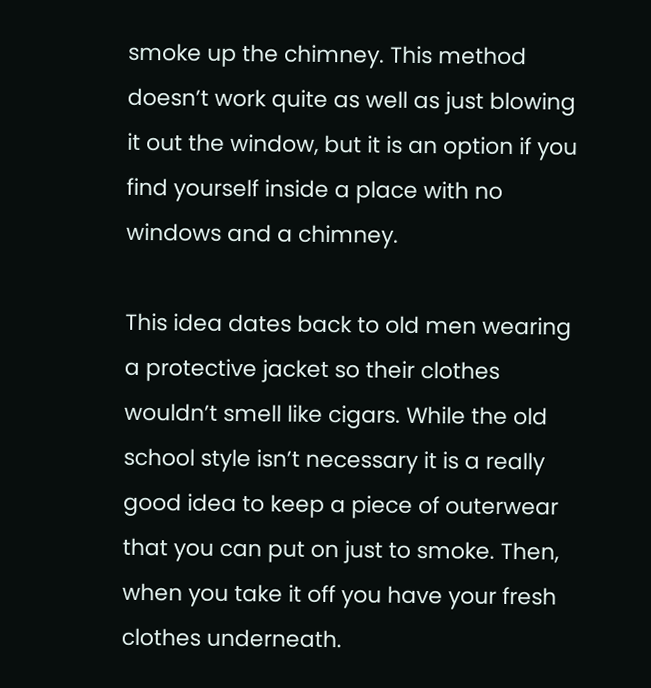smoke up the chimney. This method doesn’t work quite as well as just blowing it out the window, but it is an option if you find yourself inside a place with no windows and a chimney.

This idea dates back to old men wearing a protective jacket so their clothes wouldn’t smell like cigars. While the old school style isn’t necessary it is a really good idea to keep a piece of outerwear that you can put on just to smoke. Then, when you take it off you have your fresh clothes underneath.